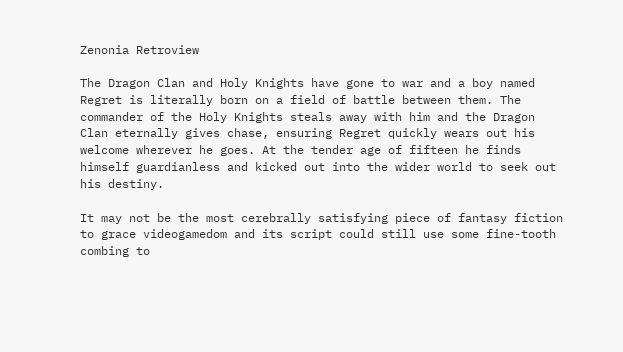Zenonia Retroview

The Dragon Clan and Holy Knights have gone to war and a boy named Regret is literally born on a field of battle between them. The commander of the Holy Knights steals away with him and the Dragon Clan eternally gives chase, ensuring Regret quickly wears out his welcome wherever he goes. At the tender age of fifteen he finds himself guardianless and kicked out into the wider world to seek out his destiny.

It may not be the most cerebrally satisfying piece of fantasy fiction to grace videogamedom and its script could still use some fine-tooth combing to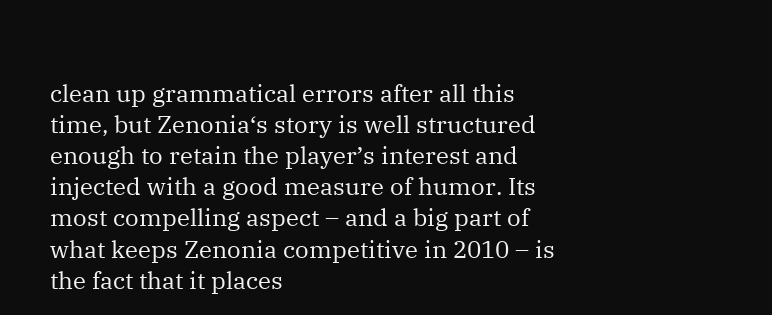clean up grammatical errors after all this time, but Zenonia‘s story is well structured enough to retain the player’s interest and injected with a good measure of humor. Its most compelling aspect – and a big part of what keeps Zenonia competitive in 2010 – is the fact that it places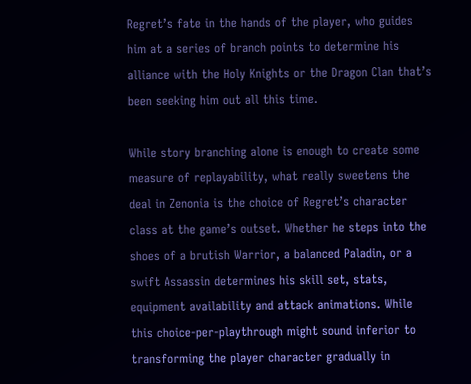Regret’s fate in the hands of the player, who guides him at a series of branch points to determine his alliance with the Holy Knights or the Dragon Clan that’s been seeking him out all this time.

While story branching alone is enough to create some measure of replayability, what really sweetens the deal in Zenonia is the choice of Regret’s character class at the game’s outset. Whether he steps into the shoes of a brutish Warrior, a balanced Paladin, or a swift Assassin determines his skill set, stats, equipment availability and attack animations. While this choice-per-playthrough might sound inferior to transforming the player character gradually in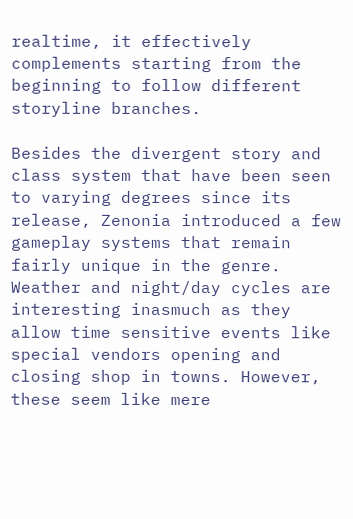realtime, it effectively complements starting from the beginning to follow different storyline branches.

Besides the divergent story and class system that have been seen to varying degrees since its release, Zenonia introduced a few gameplay systems that remain fairly unique in the genre. Weather and night/day cycles are interesting inasmuch as they allow time sensitive events like special vendors opening and closing shop in towns. However, these seem like mere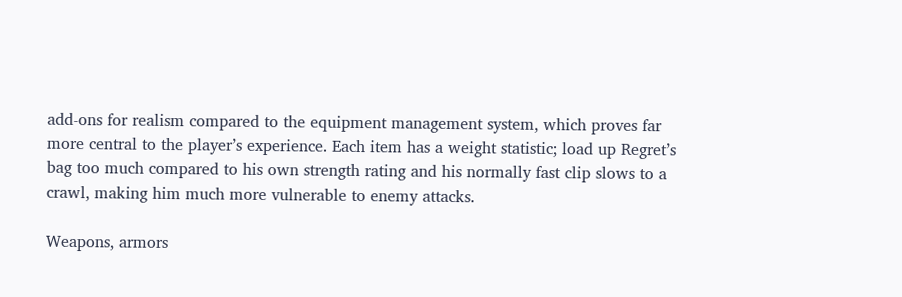add-ons for realism compared to the equipment management system, which proves far more central to the player’s experience. Each item has a weight statistic; load up Regret’s bag too much compared to his own strength rating and his normally fast clip slows to a crawl, making him much more vulnerable to enemy attacks.

Weapons, armors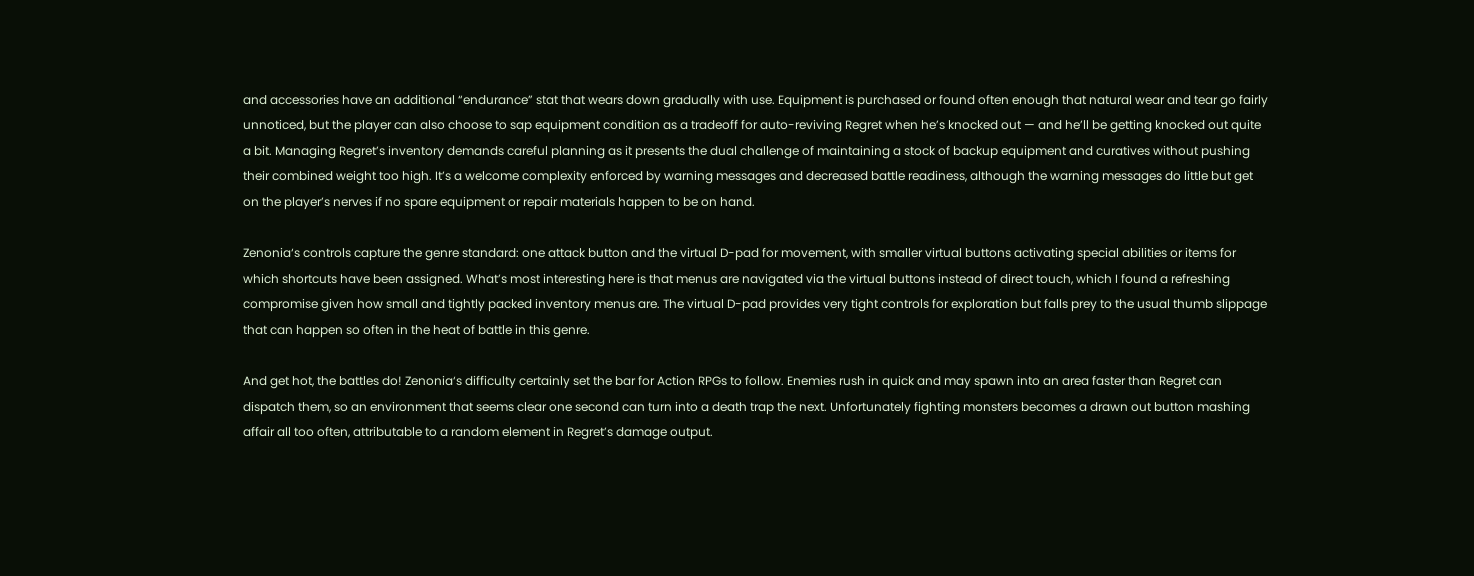and accessories have an additional “endurance” stat that wears down gradually with use. Equipment is purchased or found often enough that natural wear and tear go fairly unnoticed, but the player can also choose to sap equipment condition as a tradeoff for auto-reviving Regret when he’s knocked out — and he’ll be getting knocked out quite a bit. Managing Regret’s inventory demands careful planning as it presents the dual challenge of maintaining a stock of backup equipment and curatives without pushing their combined weight too high. It’s a welcome complexity enforced by warning messages and decreased battle readiness, although the warning messages do little but get on the player’s nerves if no spare equipment or repair materials happen to be on hand.

Zenonia‘s controls capture the genre standard: one attack button and the virtual D-pad for movement, with smaller virtual buttons activating special abilities or items for which shortcuts have been assigned. What’s most interesting here is that menus are navigated via the virtual buttons instead of direct touch, which I found a refreshing compromise given how small and tightly packed inventory menus are. The virtual D-pad provides very tight controls for exploration but falls prey to the usual thumb slippage that can happen so often in the heat of battle in this genre.

And get hot, the battles do! Zenonia‘s difficulty certainly set the bar for Action RPGs to follow. Enemies rush in quick and may spawn into an area faster than Regret can dispatch them, so an environment that seems clear one second can turn into a death trap the next. Unfortunately fighting monsters becomes a drawn out button mashing affair all too often, attributable to a random element in Regret’s damage output.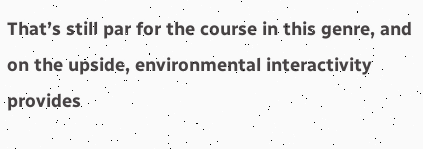That’s still par for the course in this genre, and on the upside, environmental interactivity provides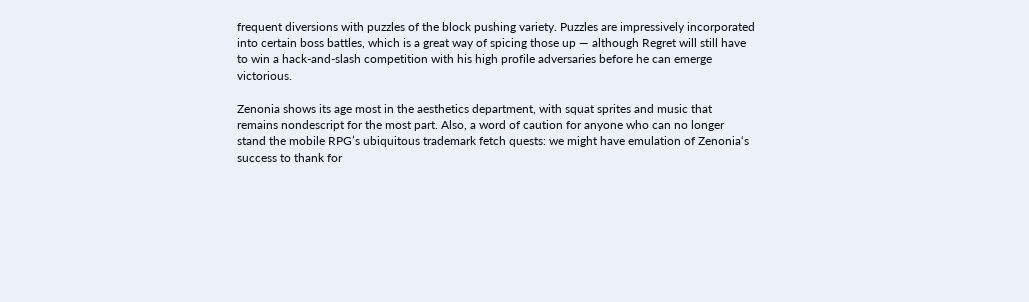frequent diversions with puzzles of the block pushing variety. Puzzles are impressively incorporated into certain boss battles, which is a great way of spicing those up — although Regret will still have to win a hack-and-slash competition with his high profile adversaries before he can emerge victorious.

Zenonia shows its age most in the aesthetics department, with squat sprites and music that remains nondescript for the most part. Also, a word of caution for anyone who can no longer stand the mobile RPG’s ubiquitous trademark fetch quests: we might have emulation of Zenonia‘s success to thank for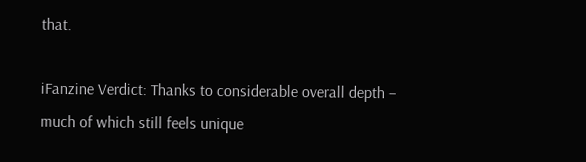that.

iFanzine Verdict: Thanks to considerable overall depth – much of which still feels unique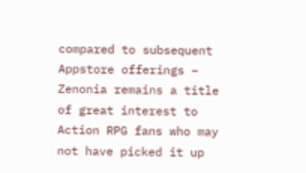compared to subsequent Appstore offerings – Zenonia remains a title of great interest to Action RPG fans who may not have picked it up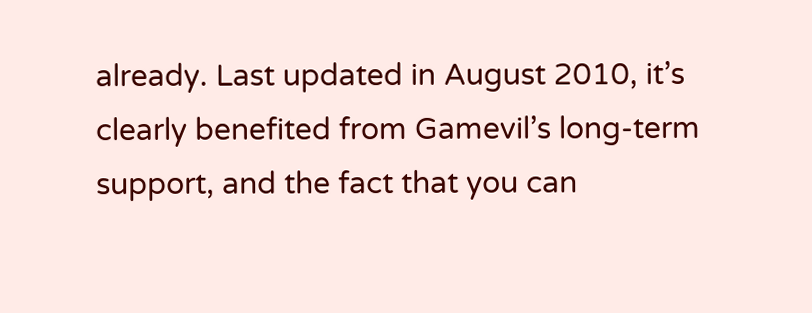already. Last updated in August 2010, it’s clearly benefited from Gamevil’s long-term support, and the fact that you can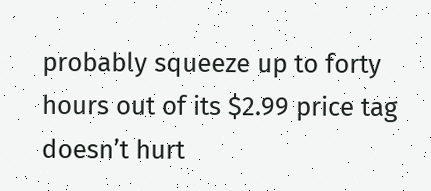probably squeeze up to forty hours out of its $2.99 price tag doesn’t hurt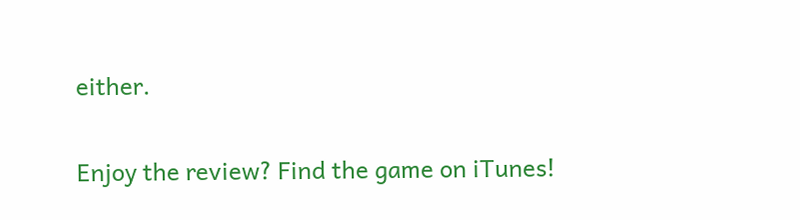either.

Enjoy the review? Find the game on iTunes!